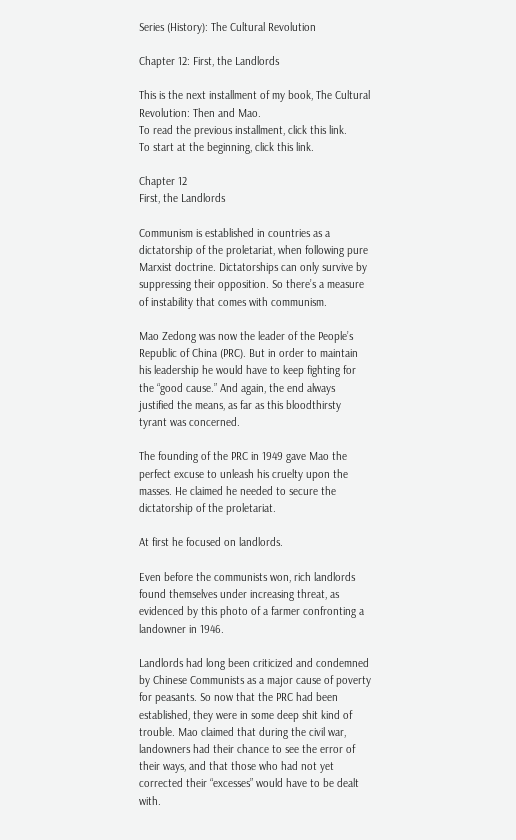Series (History): The Cultural Revolution

Chapter 12: First, the Landlords

This is the next installment of my book, The Cultural Revolution: Then and Mao.
To read the previous installment, click this link.
To start at the beginning, click this link.

Chapter 12
First, the Landlords

Communism is established in countries as a dictatorship of the proletariat, when following pure Marxist doctrine. Dictatorships can only survive by suppressing their opposition. So there’s a measure of instability that comes with communism.

Mao Zedong was now the leader of the People’s Republic of China (PRC). But in order to maintain his leadership he would have to keep fighting for the “good cause.” And again, the end always justified the means, as far as this bloodthirsty tyrant was concerned.

The founding of the PRC in 1949 gave Mao the perfect excuse to unleash his cruelty upon the masses. He claimed he needed to secure the dictatorship of the proletariat.

At first he focused on landlords.

Even before the communists won, rich landlords found themselves under increasing threat, as evidenced by this photo of a farmer confronting a landowner in 1946.

Landlords had long been criticized and condemned by Chinese Communists as a major cause of poverty for peasants. So now that the PRC had been established, they were in some deep shit kind of trouble. Mao claimed that during the civil war, landowners had their chance to see the error of their ways, and that those who had not yet corrected their “excesses” would have to be dealt with.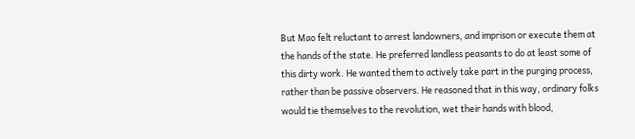But Mao felt reluctant to arrest landowners, and imprison or execute them at the hands of the state. He preferred landless peasants to do at least some of this dirty work. He wanted them to actively take part in the purging process, rather than be passive observers. He reasoned that in this way, ordinary folks would tie themselves to the revolution, wet their hands with blood,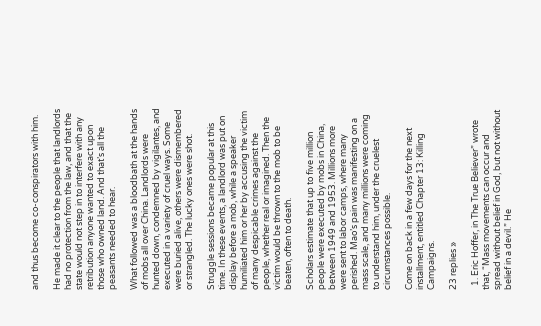and thus become co-conspirators with him.

He made it clear to the people that landlords had no protection from the law, and that the state would not step in to interfere with any retribution anyone wanted to exact upon those who owned land. And that’s all the peasants needed to hear.

What followed was a bloodbath at the hands of mobs all over China. Landlords were hunted down, condemned by vigilantes, and executed in a variety of cruel ways. Some were buried alive, others were dismembered or strangled. The lucky ones were shot.

Struggle sessions became popular at this time. In these events, a landlord was put on display before a mob, while a speaker humiliated him or her by accusing the victim of many despicable crimes against the people, whether real or imagined. Then the victim would be thrown to the mob to be beaten, often to death.

Scholars estimate that up to five million people were executed by mobs in China, between 1949 and 1953. Millions more were sent to labor camps, where many perished. Mao’s pain was manifesting on a mass scale, and many millions were coming to understand him, under the cruelest circumstances possible.

Come on back in a few days for the next installment, entitled Chapter 13: Killing Campaigns.

23 replies »

  1. Eric Hoffer, in The True Believer” wrote that, “Mass movements can occur and spread without belief in God, but not without belief in a devil.” He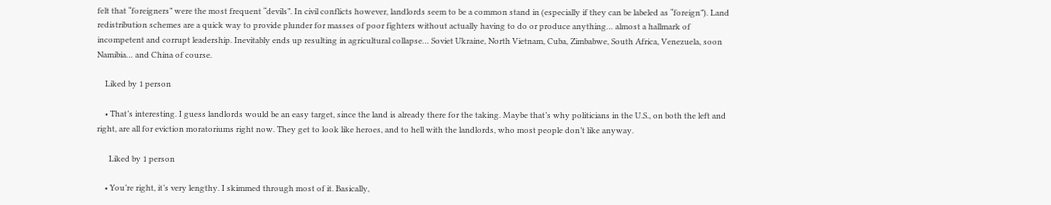felt that “foreigners” were the most frequent “devils”. In civil conflicts however, landlords seem to be a common stand in (especially if they can be labeled as “foreign”). Land redistribution schemes are a quick way to provide plunder for masses of poor fighters without actually having to do or produce anything… almost a hallmark of incompetent and corrupt leadership. Inevitably ends up resulting in agricultural collapse… Soviet Ukraine, North Vietnam, Cuba, Zimbabwe, South Africa, Venezuela, soon Namibia… and China of course.

    Liked by 1 person

    • That’s interesting. I guess landlords would be an easy target, since the land is already there for the taking. Maybe that’s why politicians in the U.S., on both the left and right, are all for eviction moratoriums right now. They get to look like heroes, and to hell with the landlords, who most people don’t like anyway.

      Liked by 1 person

    • You’re right, it’s very lengthy. I skimmed through most of it. Basically,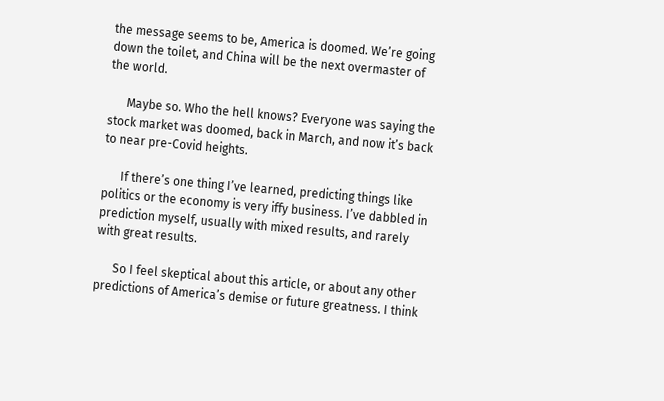the message seems to be, America is doomed. We’re going down the toilet, and China will be the next overmaster of the world.

      Maybe so. Who the hell knows? Everyone was saying the stock market was doomed, back in March, and now it’s back to near pre-Covid heights.

      If there’s one thing I’ve learned, predicting things like politics or the economy is very iffy business. I’ve dabbled in prediction myself, usually with mixed results, and rarely with great results.

      So I feel skeptical about this article, or about any other predictions of America’s demise or future greatness. I think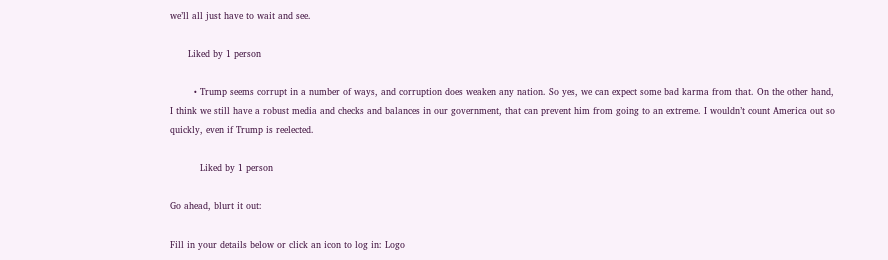we’ll all just have to wait and see.

      Liked by 1 person

        • Trump seems corrupt in a number of ways, and corruption does weaken any nation. So yes, we can expect some bad karma from that. On the other hand, I think we still have a robust media and checks and balances in our government, that can prevent him from going to an extreme. I wouldn’t count America out so quickly, even if Trump is reelected.

          Liked by 1 person

Go ahead, blurt it out:

Fill in your details below or click an icon to log in: Logo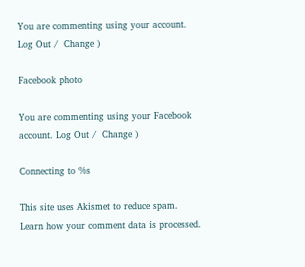You are commenting using your account. Log Out /  Change )

Facebook photo

You are commenting using your Facebook account. Log Out /  Change )

Connecting to %s

This site uses Akismet to reduce spam. Learn how your comment data is processed.